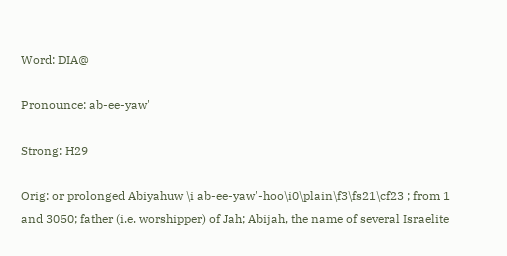Word: DIA@

Pronounce: ab-ee-yaw'

Strong: H29

Orig: or prolonged Abiyahuw \i ab-ee-yaw'-hoo\i0\plain\f3\fs21\cf23 ; from 1 and 3050; father (i.e. worshipper) of Jah; Abijah, the name of several Israelite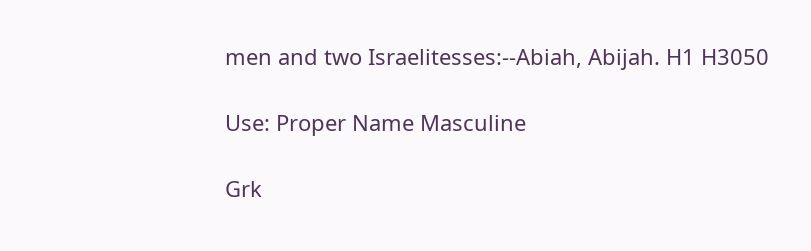men and two Israelitesses:--Abiah, Abijah. H1 H3050

Use: Proper Name Masculine

Grk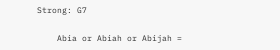Strong: G7

    Abia or Abiah or Abijah =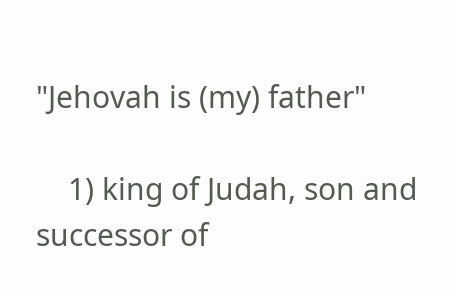"Jehovah is (my) father"

    1) king of Judah, son and successor of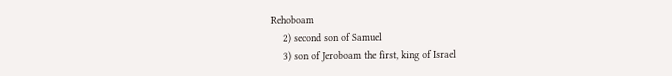Rehoboam
    2) second son of Samuel
    3) son of Jeroboam the first, king of Israel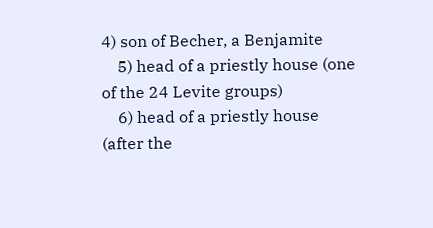4) son of Becher, a Benjamite
    5) head of a priestly house (one of the 24 Levite groups)
    6) head of a priestly house (after the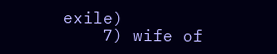exile)
    7) wife of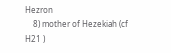Hezron
    8) mother of Hezekiah (cf H21 )